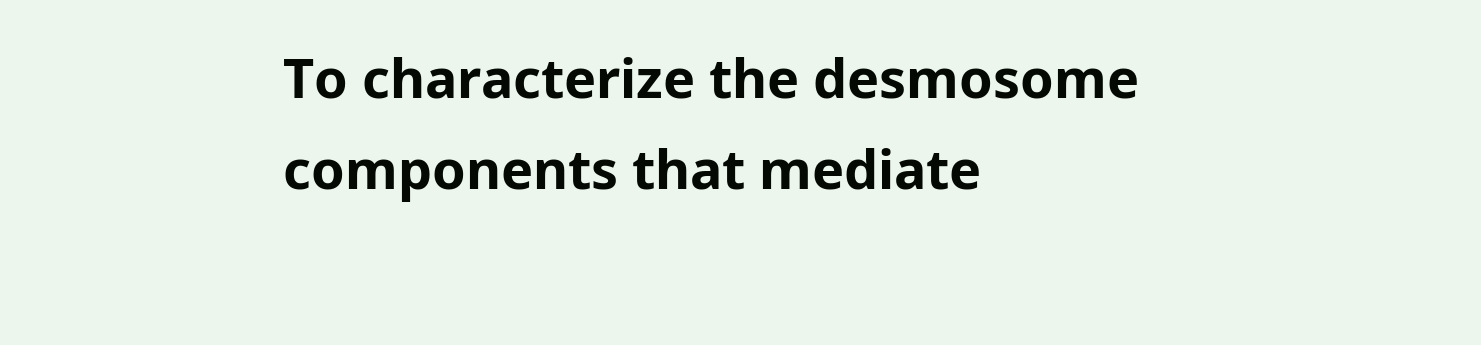To characterize the desmosome components that mediate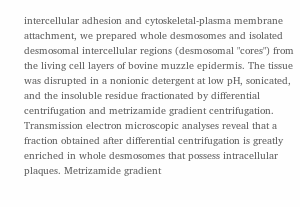intercellular adhesion and cytoskeletal-plasma membrane attachment, we prepared whole desmosomes and isolated desmosomal intercellular regions (desmosomal "cores") from the living cell layers of bovine muzzle epidermis. The tissue was disrupted in a nonionic detergent at low pH, sonicated, and the insoluble residue fractionated by differential centrifugation and metrizamide gradient centrifugation. Transmission electron microscopic analyses reveal that a fraction obtained after differential centrifugation is greatly enriched in whole desmosomes that possess intracellular plaques. Metrizamide gradient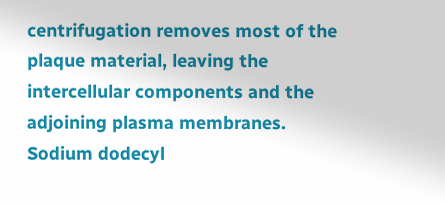centrifugation removes most of the plaque material, leaving the intercellular components and the adjoining plasma membranes. Sodium dodecyl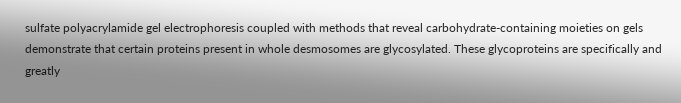sulfate polyacrylamide gel electrophoresis coupled with methods that reveal carbohydrate-containing moieties on gels demonstrate that certain proteins present in whole desmosomes are glycosylated. These glycoproteins are specifically and greatly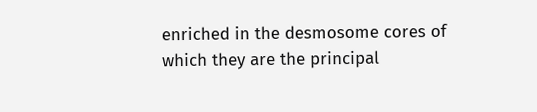enriched in the desmosome cores of which they are the principal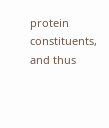protein constituents, and thus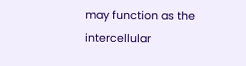may function as the intercellular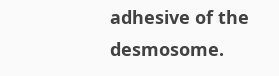adhesive of the desmosome.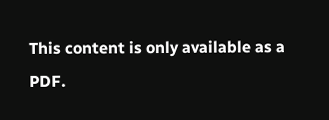This content is only available as a PDF.